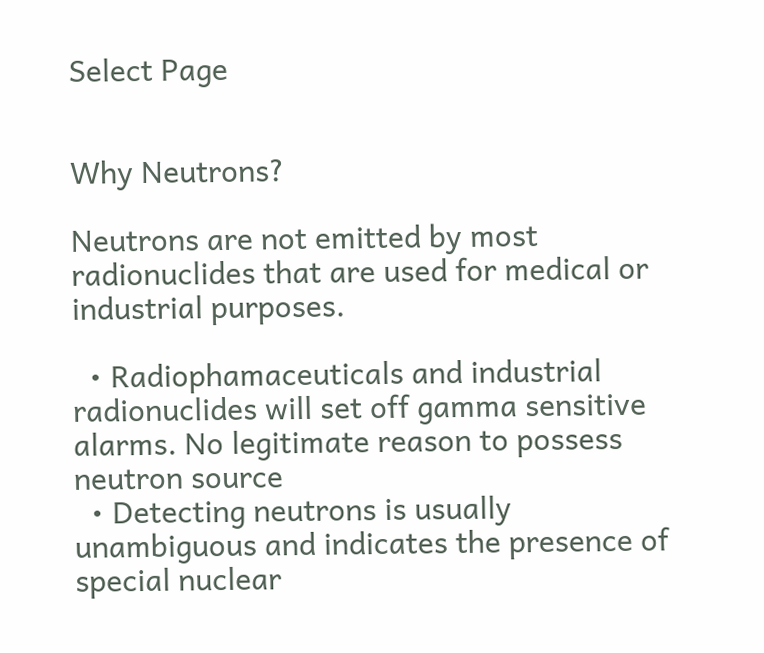Select Page


Why Neutrons?

Neutrons are not emitted by most radionuclides that are used for medical or industrial purposes.

  • Radiophamaceuticals and industrial radionuclides will set off gamma sensitive alarms. No legitimate reason to possess neutron source
  • Detecting neutrons is usually unambiguous and indicates the presence of special nuclear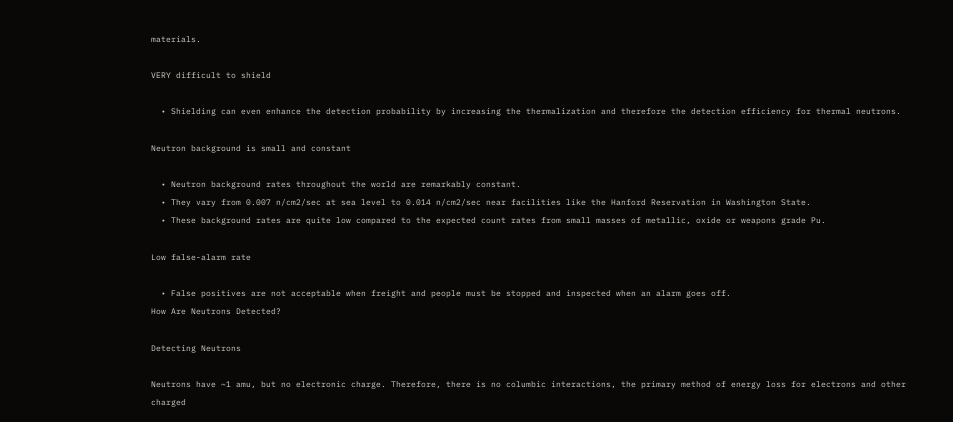materials.

VERY difficult to shield

  • Shielding can even enhance the detection probability by increasing the thermalization and therefore the detection efficiency for thermal neutrons.

Neutron background is small and constant

  • Neutron background rates throughout the world are remarkably constant.
  • They vary from 0.007 n/cm2/sec at sea level to 0.014 n/cm2/sec near facilities like the Hanford Reservation in Washington State.
  • These background rates are quite low compared to the expected count rates from small masses of metallic, oxide or weapons grade Pu.

Low false-alarm rate

  • False positives are not acceptable when freight and people must be stopped and inspected when an alarm goes off.
How Are Neutrons Detected?

Detecting Neutrons

Neutrons have ~1 amu, but no electronic charge. Therefore, there is no columbic interactions, the primary method of energy loss for electrons and other charged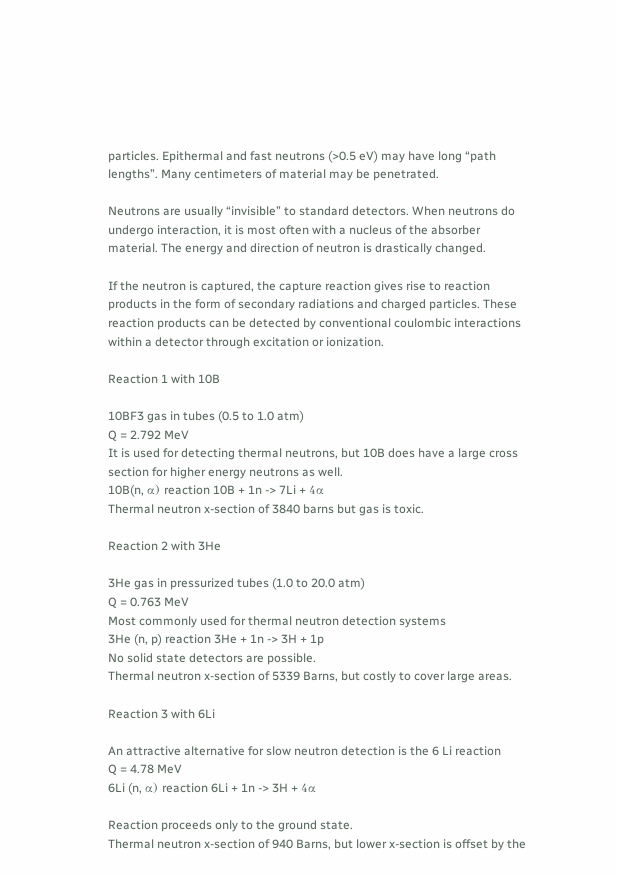particles. Epithermal and fast neutrons (>0.5 eV) may have long “path lengths”. Many centimeters of material may be penetrated.

Neutrons are usually “invisible” to standard detectors. When neutrons do undergo interaction, it is most often with a nucleus of the absorber material. The energy and direction of neutron is drastically changed.

If the neutron is captured, the capture reaction gives rise to reaction products in the form of secondary radiations and charged particles. These reaction products can be detected by conventional coulombic interactions within a detector through excitation or ionization.

Reaction 1 with 10B

10BF3 gas in tubes (0.5 to 1.0 atm)
Q = 2.792 MeV
It is used for detecting thermal neutrons, but 10B does have a large cross section for higher energy neutrons as well.
10B(n, α) reaction 10B + 1n -> 7Li + 4α
Thermal neutron x-section of 3840 barns but gas is toxic.

Reaction 2 with 3He

3He gas in pressurized tubes (1.0 to 20.0 atm)
Q = 0.763 MeV
Most commonly used for thermal neutron detection systems
3He (n, p) reaction 3He + 1n -> 3H + 1p
No solid state detectors are possible.
Thermal neutron x-section of 5339 Barns, but costly to cover large areas.

Reaction 3 with 6Li

An attractive alternative for slow neutron detection is the 6 Li reaction
Q = 4.78 MeV
6Li (n, α) reaction 6Li + 1n -> 3H + 4α

Reaction proceeds only to the ground state.
Thermal neutron x-section of 940 Barns, but lower x-section is offset by the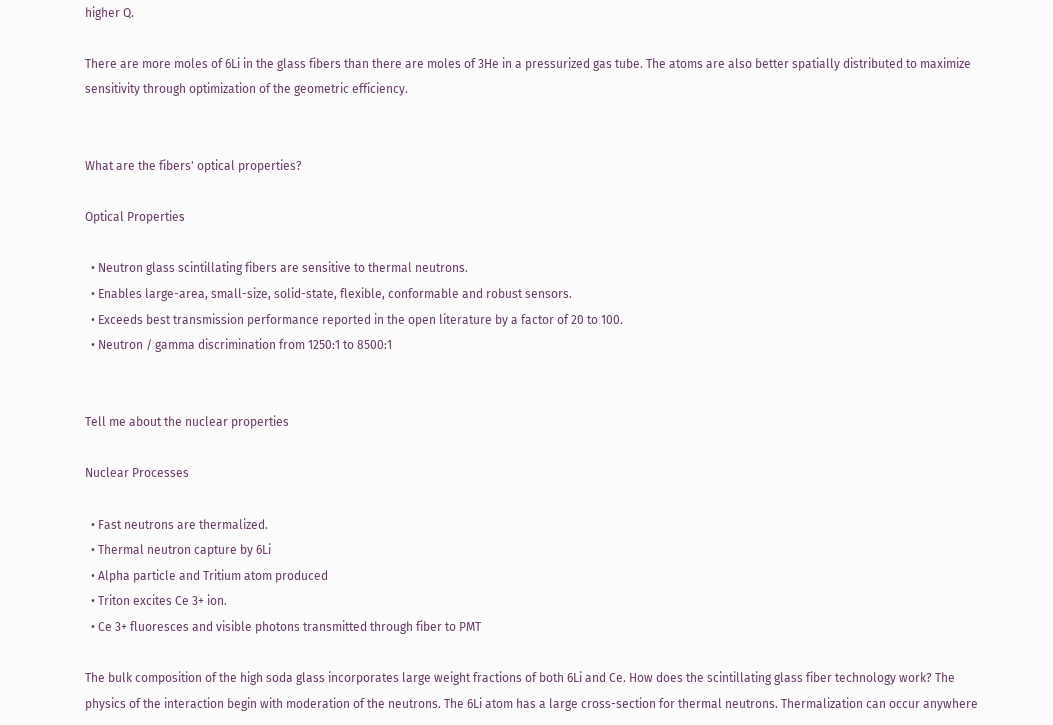higher Q.

There are more moles of 6Li in the glass fibers than there are moles of 3He in a pressurized gas tube. The atoms are also better spatially distributed to maximize sensitivity through optimization of the geometric efficiency.


What are the fibers' optical properties?

Optical Properties

  • Neutron glass scintillating fibers are sensitive to thermal neutrons.
  • Enables large-area, small-size, solid-state, flexible, conformable and robust sensors.
  • Exceeds best transmission performance reported in the open literature by a factor of 20 to 100.
  • Neutron / gamma discrimination from 1250:1 to 8500:1


Tell me about the nuclear properties

Nuclear Processes

  • Fast neutrons are thermalized.
  • Thermal neutron capture by 6Li
  • Alpha particle and Tritium atom produced
  • Triton excites Ce 3+ ion.
  • Ce 3+ fluoresces and visible photons transmitted through fiber to PMT

The bulk composition of the high soda glass incorporates large weight fractions of both 6Li and Ce. How does the scintillating glass fiber technology work? The physics of the interaction begin with moderation of the neutrons. The 6Li atom has a large cross-section for thermal neutrons. Thermalization can occur anywhere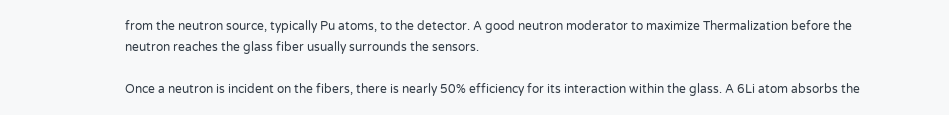from the neutron source, typically Pu atoms, to the detector. A good neutron moderator to maximize Thermalization before the neutron reaches the glass fiber usually surrounds the sensors.

Once a neutron is incident on the fibers, there is nearly 50% efficiency for its interaction within the glass. A 6Li atom absorbs the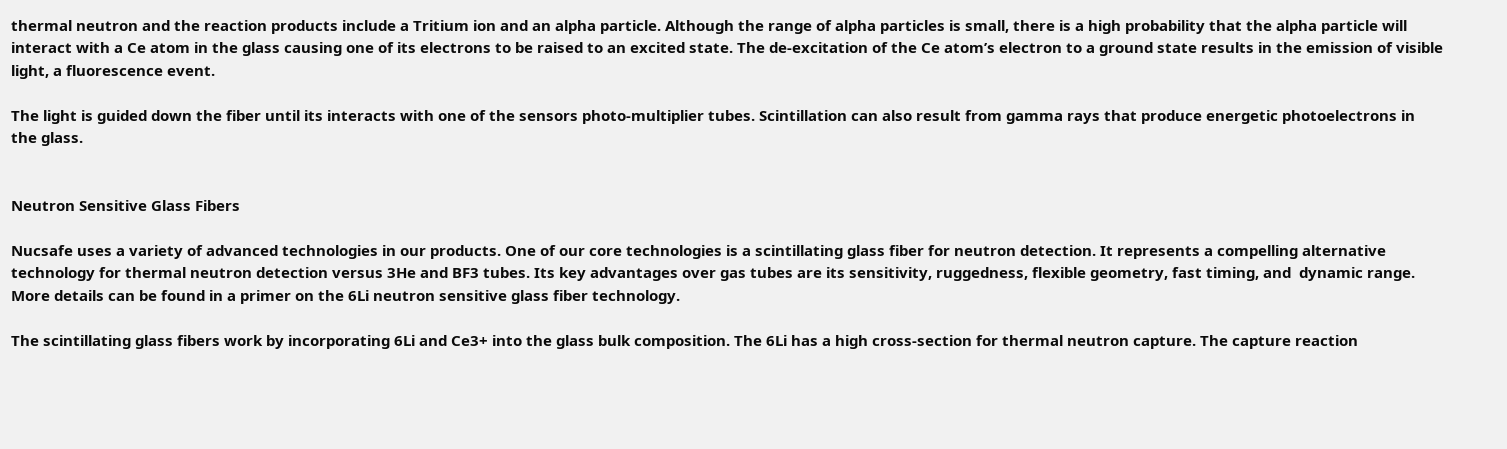thermal neutron and the reaction products include a Tritium ion and an alpha particle. Although the range of alpha particles is small, there is a high probability that the alpha particle will interact with a Ce atom in the glass causing one of its electrons to be raised to an excited state. The de-excitation of the Ce atom’s electron to a ground state results in the emission of visible light, a fluorescence event.

The light is guided down the fiber until its interacts with one of the sensors photo-multiplier tubes. Scintillation can also result from gamma rays that produce energetic photoelectrons in the glass.


Neutron Sensitive Glass Fibers

Nucsafe uses a variety of advanced technologies in our products. One of our core technologies is a scintillating glass fiber for neutron detection. It represents a compelling alternative technology for thermal neutron detection versus 3He and BF3 tubes. Its key advantages over gas tubes are its sensitivity, ruggedness, flexible geometry, fast timing, and  dynamic range. More details can be found in a primer on the 6Li neutron sensitive glass fiber technology.

The scintillating glass fibers work by incorporating 6Li and Ce3+ into the glass bulk composition. The 6Li has a high cross-section for thermal neutron capture. The capture reaction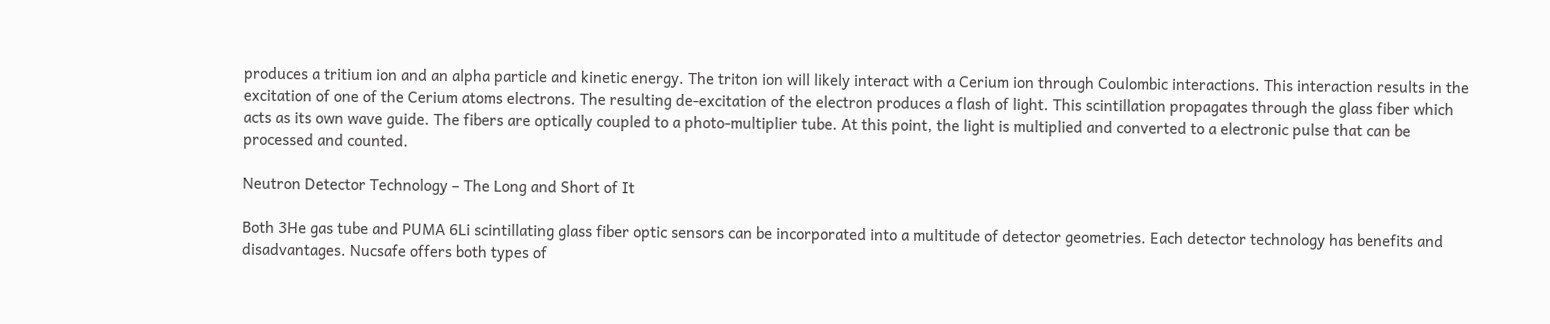produces a tritium ion and an alpha particle and kinetic energy. The triton ion will likely interact with a Cerium ion through Coulombic interactions. This interaction results in the excitation of one of the Cerium atoms electrons. The resulting de-excitation of the electron produces a flash of light. This scintillation propagates through the glass fiber which acts as its own wave guide. The fibers are optically coupled to a photo-multiplier tube. At this point, the light is multiplied and converted to a electronic pulse that can be processed and counted.

Neutron Detector Technology – The Long and Short of It

Both 3He gas tube and PUMA 6Li scintillating glass fiber optic sensors can be incorporated into a multitude of detector geometries. Each detector technology has benefits and disadvantages. Nucsafe offers both types of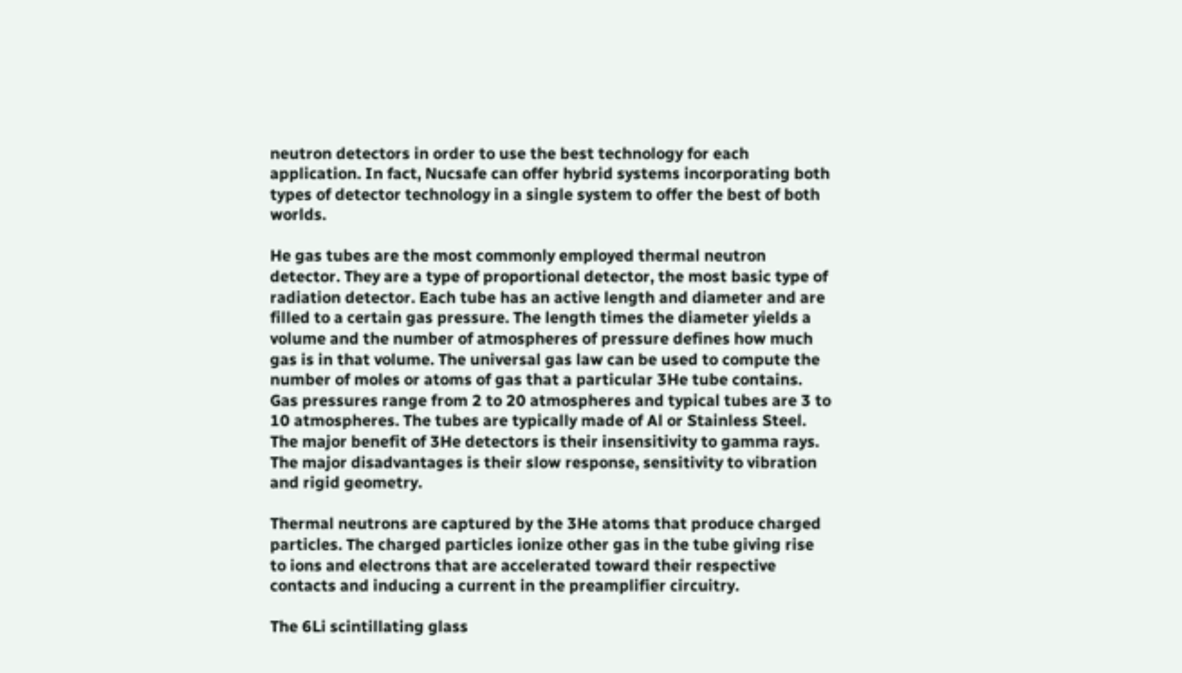neutron detectors in order to use the best technology for each application. In fact, Nucsafe can offer hybrid systems incorporating both types of detector technology in a single system to offer the best of both worlds.

He gas tubes are the most commonly employed thermal neutron detector. They are a type of proportional detector, the most basic type of radiation detector. Each tube has an active length and diameter and are filled to a certain gas pressure. The length times the diameter yields a volume and the number of atmospheres of pressure defines how much gas is in that volume. The universal gas law can be used to compute the number of moles or atoms of gas that a particular 3He tube contains. Gas pressures range from 2 to 20 atmospheres and typical tubes are 3 to 10 atmospheres. The tubes are typically made of Al or Stainless Steel. The major benefit of 3He detectors is their insensitivity to gamma rays. The major disadvantages is their slow response, sensitivity to vibration and rigid geometry.

Thermal neutrons are captured by the 3He atoms that produce charged particles. The charged particles ionize other gas in the tube giving rise to ions and electrons that are accelerated toward their respective contacts and inducing a current in the preamplifier circuitry.

The 6Li scintillating glass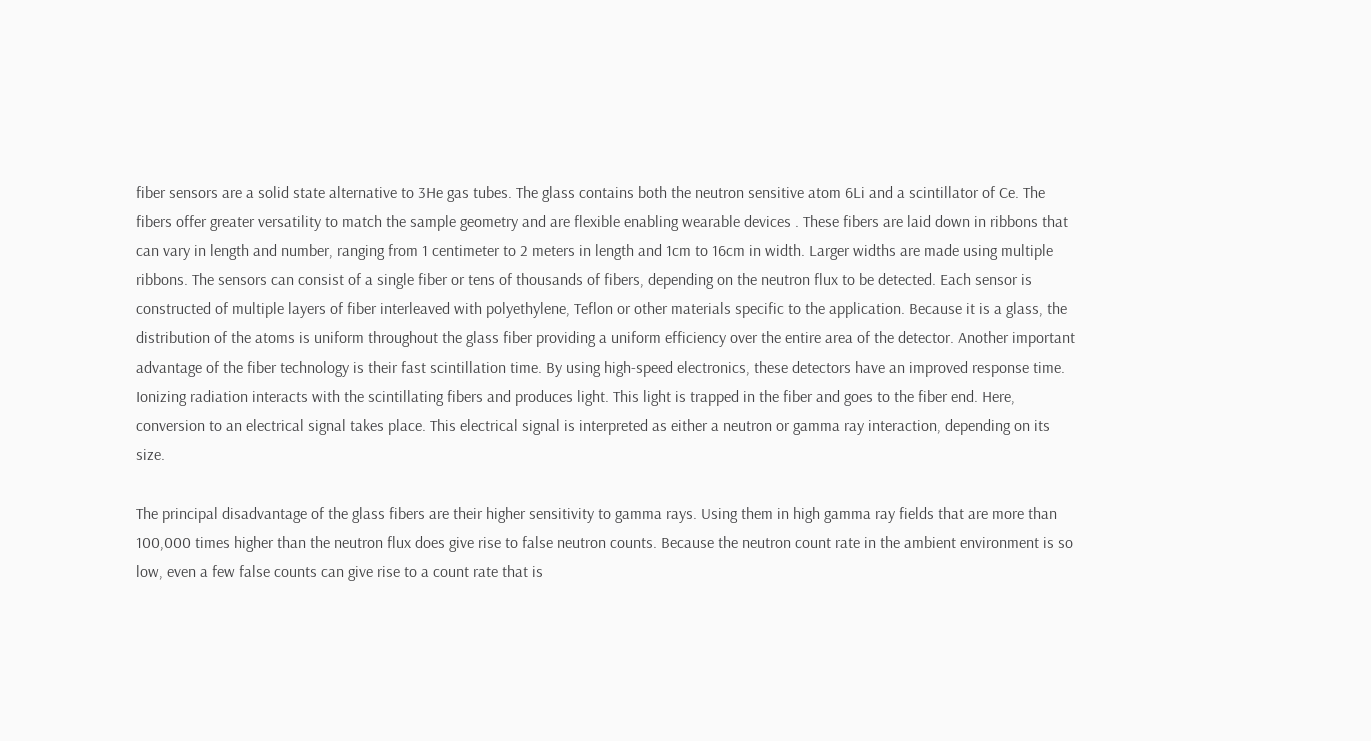fiber sensors are a solid state alternative to 3He gas tubes. The glass contains both the neutron sensitive atom 6Li and a scintillator of Ce. The fibers offer greater versatility to match the sample geometry and are flexible enabling wearable devices . These fibers are laid down in ribbons that can vary in length and number, ranging from 1 centimeter to 2 meters in length and 1cm to 16cm in width. Larger widths are made using multiple ribbons. The sensors can consist of a single fiber or tens of thousands of fibers, depending on the neutron flux to be detected. Each sensor is constructed of multiple layers of fiber interleaved with polyethylene, Teflon or other materials specific to the application. Because it is a glass, the distribution of the atoms is uniform throughout the glass fiber providing a uniform efficiency over the entire area of the detector. Another important advantage of the fiber technology is their fast scintillation time. By using high-speed electronics, these detectors have an improved response time. Ionizing radiation interacts with the scintillating fibers and produces light. This light is trapped in the fiber and goes to the fiber end. Here, conversion to an electrical signal takes place. This electrical signal is interpreted as either a neutron or gamma ray interaction, depending on its size.

The principal disadvantage of the glass fibers are their higher sensitivity to gamma rays. Using them in high gamma ray fields that are more than 100,000 times higher than the neutron flux does give rise to false neutron counts. Because the neutron count rate in the ambient environment is so low, even a few false counts can give rise to a count rate that is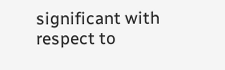significant with respect to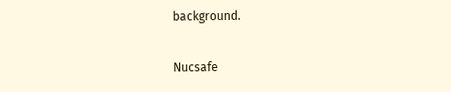background.

Nucsafe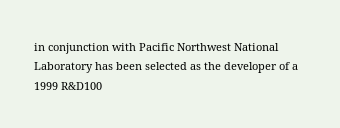in conjunction with Pacific Northwest National Laboratory has been selected as the developer of a 1999 R&D100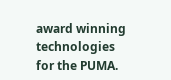award winning technologies for the PUMA.